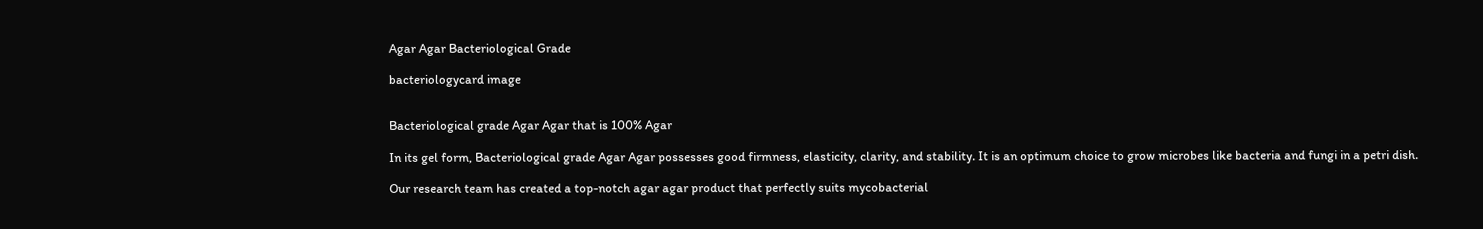Agar Agar Bacteriological Grade

bacteriologycard image


Bacteriological grade Agar Agar that is 100% Agar

In its gel form, Bacteriological grade Agar Agar possesses good firmness, elasticity, clarity, and stability. It is an optimum choice to grow microbes like bacteria and fungi in a petri dish.

Our research team has created a top-notch agar agar product that perfectly suits mycobacterial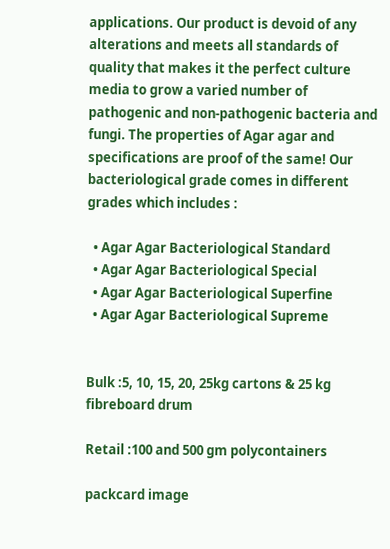applications. Our product is devoid of any alterations and meets all standards of quality that makes it the perfect culture media to grow a varied number of pathogenic and non-pathogenic bacteria and fungi. The properties of Agar agar and specifications are proof of the same! Our bacteriological grade comes in different grades which includes :

  • Agar Agar Bacteriological Standard
  • Agar Agar Bacteriological Special
  • Agar Agar Bacteriological Superfine
  • Agar Agar Bacteriological Supreme


Bulk :5, 10, 15, 20, 25kg cartons & 25 kg fibreboard drum

Retail :100 and 500 gm polycontainers

packcard image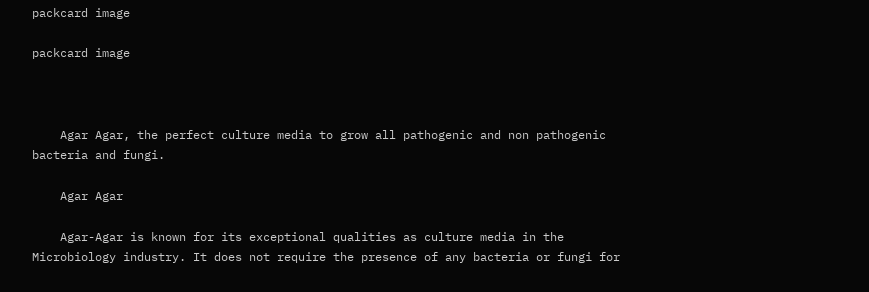packcard image

packcard image



    Agar Agar, the perfect culture media to grow all pathogenic and non pathogenic bacteria and fungi.

    Agar Agar

    Agar-Agar is known for its exceptional qualities as culture media in the Microbiology industry. It does not require the presence of any bacteria or fungi for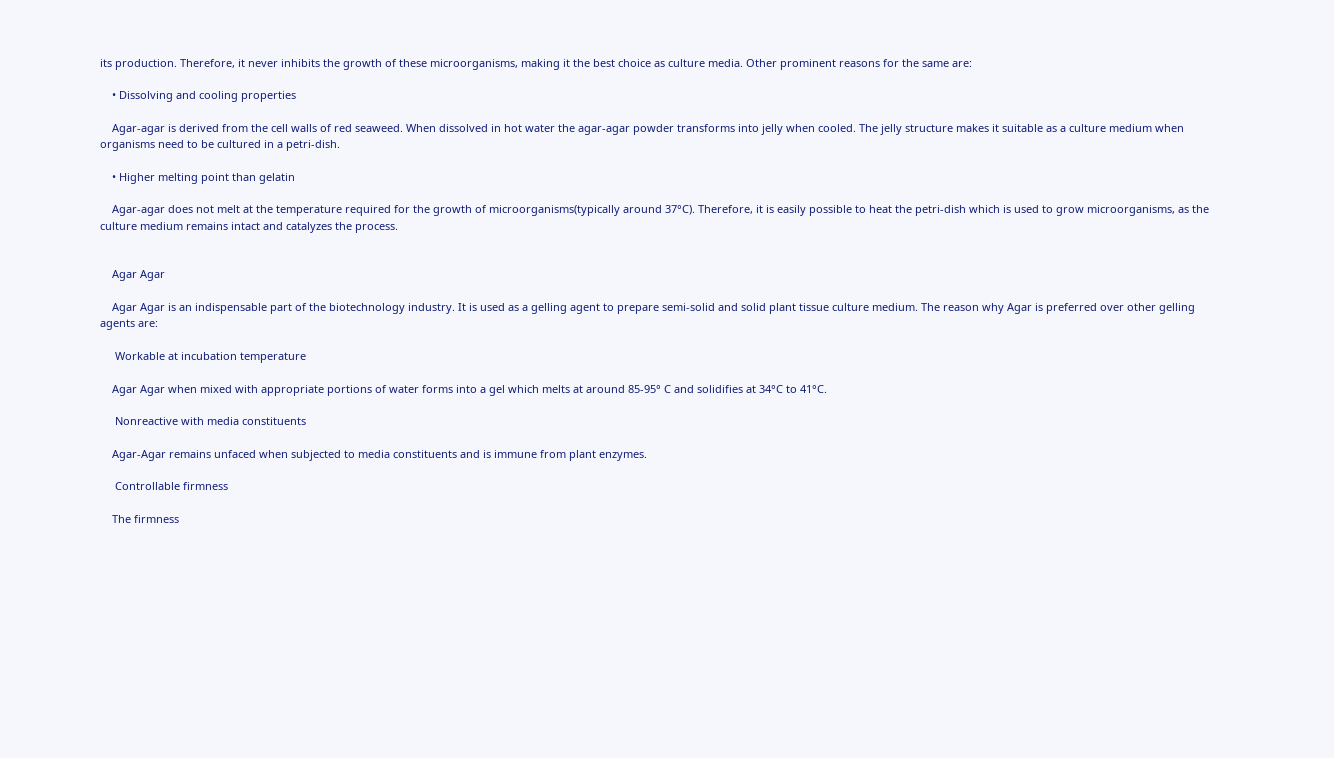its production. Therefore, it never inhibits the growth of these microorganisms, making it the best choice as culture media. Other prominent reasons for the same are:

    • Dissolving and cooling properties

    Agar-agar is derived from the cell walls of red seaweed. When dissolved in hot water the agar-agar powder transforms into jelly when cooled. The jelly structure makes it suitable as a culture medium when organisms need to be cultured in a petri-dish.

    • Higher melting point than gelatin

    Agar-agar does not melt at the temperature required for the growth of microorganisms(typically around 37°C). Therefore, it is easily possible to heat the petri-dish which is used to grow microorganisms, as the culture medium remains intact and catalyzes the process.


    Agar Agar

    Agar Agar is an indispensable part of the biotechnology industry. It is used as a gelling agent to prepare semi-solid and solid plant tissue culture medium. The reason why Agar is preferred over other gelling agents are:

     Workable at incubation temperature

    Agar Agar when mixed with appropriate portions of water forms into a gel which melts at around 85-95° C and solidifies at 34°C to 41°C.

     Nonreactive with media constituents

    Agar-Agar remains unfaced when subjected to media constituents and is immune from plant enzymes.

     Controllable firmness

    The firmness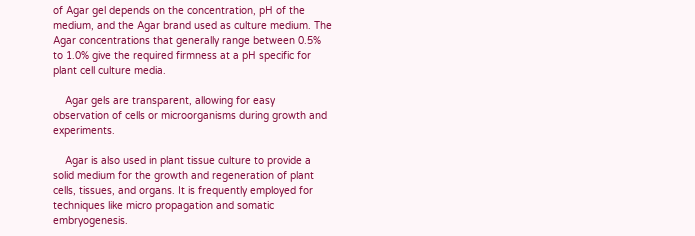of Agar gel depends on the concentration, pH of the medium, and the Agar brand used as culture medium. The Agar concentrations that generally range between 0.5% to 1.0% give the required firmness at a pH specific for plant cell culture media.

    Agar gels are transparent, allowing for easy observation of cells or microorganisms during growth and experiments.

    Agar is also used in plant tissue culture to provide a solid medium for the growth and regeneration of plant cells, tissues, and organs. It is frequently employed for techniques like micro propagation and somatic embryogenesis.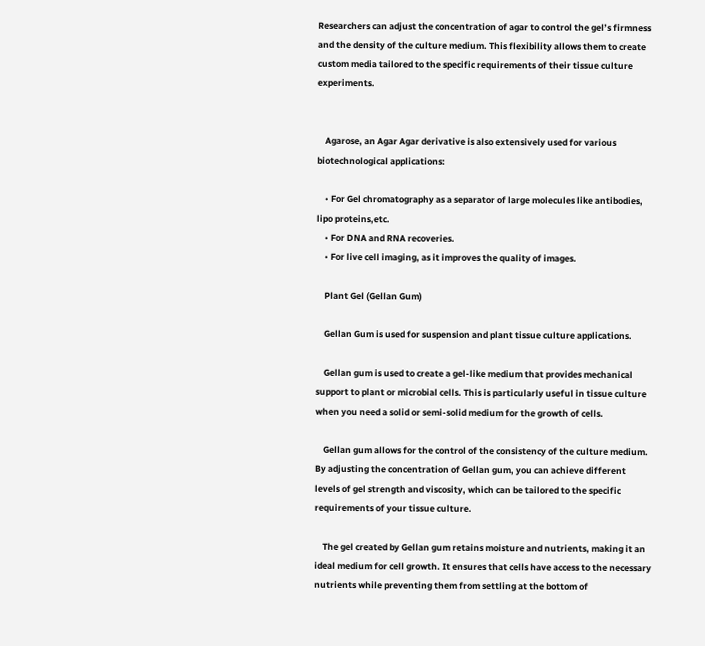Researchers can adjust the concentration of agar to control the gel’s firmness and the density of the culture medium. This flexibility allows them to create custom media tailored to the specific requirements of their tissue culture experiments.


    Agarose, an Agar Agar derivative is also extensively used for various biotechnological applications:

    • For Gel chromatography as a separator of large molecules like antibodies, lipo proteins,etc.
    • For DNA and RNA recoveries.
    • For live cell imaging, as it improves the quality of images.

    Plant Gel (Gellan Gum)

    Gellan Gum is used for suspension and plant tissue culture applications.

    Gellan gum is used to create a gel-like medium that provides mechanical support to plant or microbial cells. This is particularly useful in tissue culture when you need a solid or semi-solid medium for the growth of cells.

    Gellan gum allows for the control of the consistency of the culture medium. By adjusting the concentration of Gellan gum, you can achieve different levels of gel strength and viscosity, which can be tailored to the specific requirements of your tissue culture.

    The gel created by Gellan gum retains moisture and nutrients, making it an ideal medium for cell growth. It ensures that cells have access to the necessary nutrients while preventing them from settling at the bottom of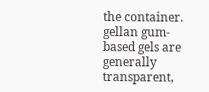the container. gellan gum-based gels are generally transparent,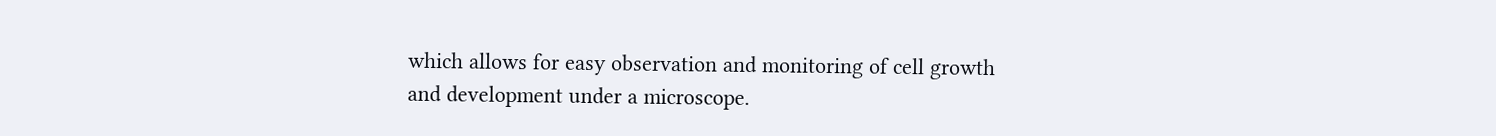which allows for easy observation and monitoring of cell growth and development under a microscope.